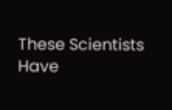These Scientists Have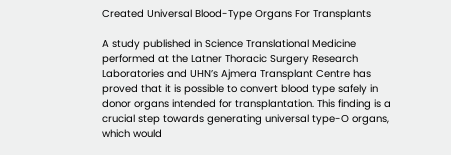Created Universal Blood-Type Organs For Transplants

A study published in Science Translational Medicine performed at the Latner Thoracic Surgery Research Laboratories and UHN’s Ajmera Transplant Centre has proved that it is possible to convert blood type safely in donor organs intended for transplantation. This finding is a crucial step towards generating universal type-O organs, which would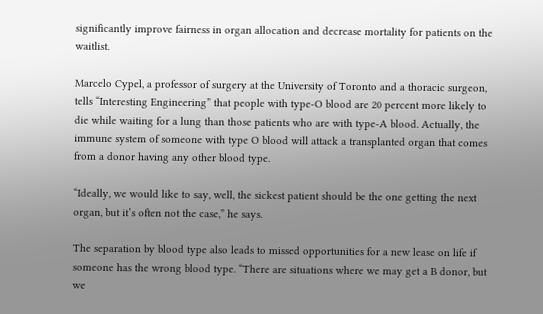significantly improve fairness in organ allocation and decrease mortality for patients on the waitlist.

Marcelo Cypel, a professor of surgery at the University of Toronto and a thoracic surgeon, tells “Interesting Engineering” that people with type-O blood are 20 percent more likely to die while waiting for a lung than those patients who are with type-A blood. Actually, the immune system of someone with type O blood will attack a transplanted organ that comes from a donor having any other blood type.

“Ideally, we would like to say, well, the sickest patient should be the one getting the next organ, but it’s often not the case,” he says.

The separation by blood type also leads to missed opportunities for a new lease on life if someone has the wrong blood type. “There are situations where we may get a B donor, but we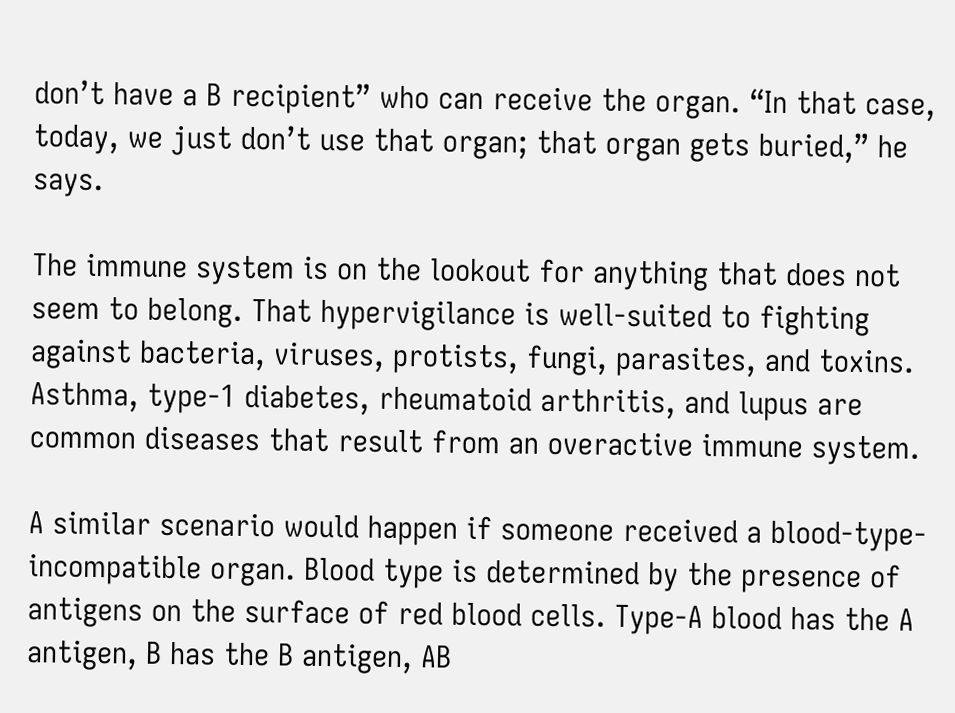don’t have a B recipient” who can receive the organ. “In that case, today, we just don’t use that organ; that organ gets buried,” he says.

The immune system is on the lookout for anything that does not seem to belong. That hypervigilance is well-suited to fighting against bacteria, viruses, protists, fungi, parasites, and toxins. Asthma, type-1 diabetes, rheumatoid arthritis, and lupus are common diseases that result from an overactive immune system.

A similar scenario would happen if someone received a blood-type-incompatible organ. Blood type is determined by the presence of antigens on the surface of red blood cells. Type-A blood has the A antigen, B has the B antigen, AB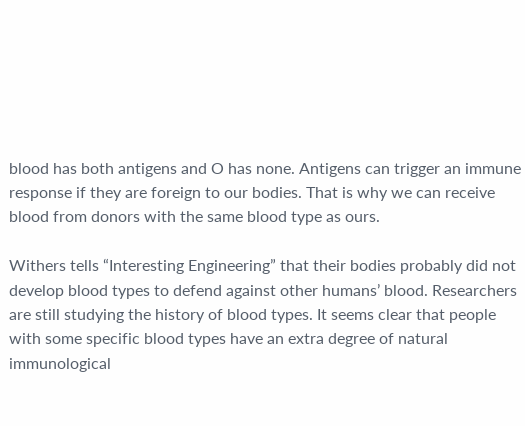blood has both antigens and O has none. Antigens can trigger an immune response if they are foreign to our bodies. That is why we can receive blood from donors with the same blood type as ours.

Withers tells “Interesting Engineering” that their bodies probably did not develop blood types to defend against other humans’ blood. Researchers are still studying the history of blood types. It seems clear that people with some specific blood types have an extra degree of natural immunological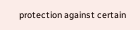protection against certain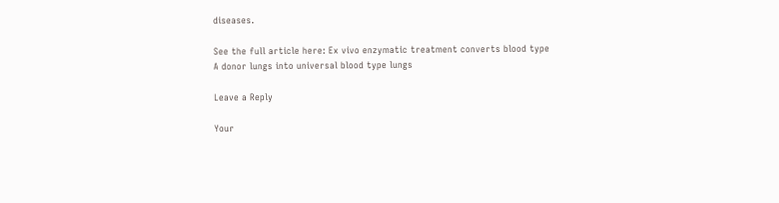diseases.

See the full article here: Ex vivo enzymatic treatment converts blood type A donor lungs into universal blood type lungs

Leave a Reply

Your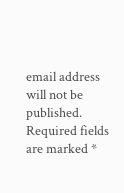email address will not be published. Required fields are marked *